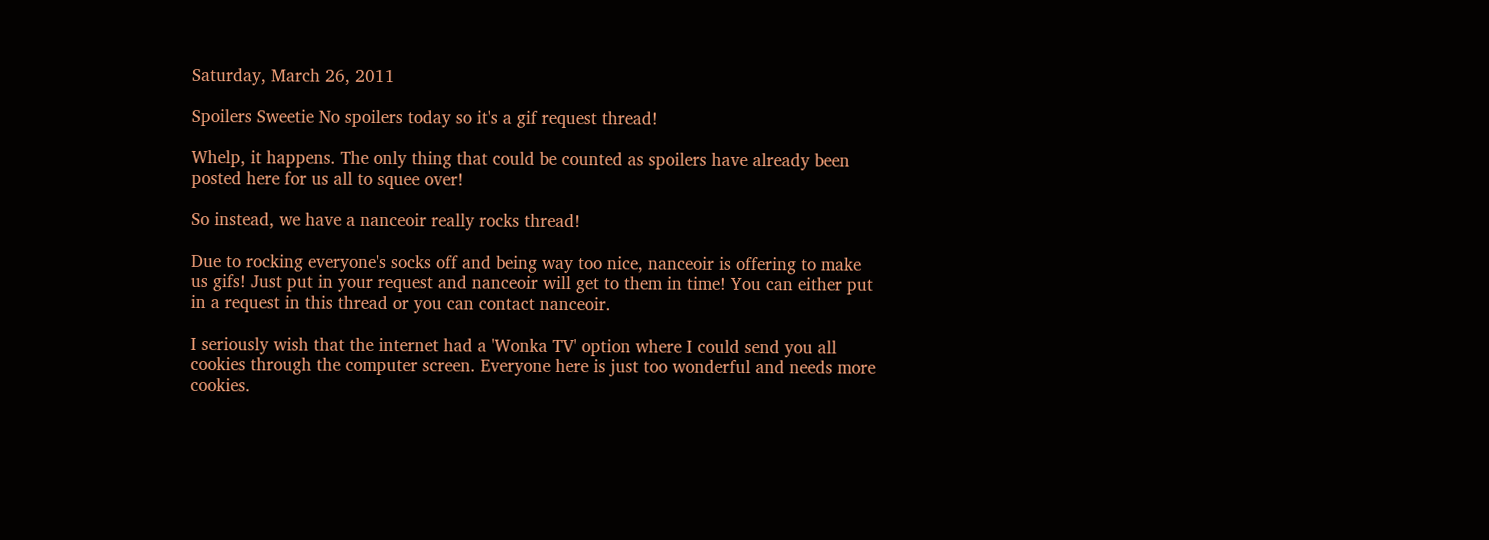Saturday, March 26, 2011

Spoilers Sweetie No spoilers today so it's a gif request thread!

Whelp, it happens. The only thing that could be counted as spoilers have already been posted here for us all to squee over!

So instead, we have a nanceoir really rocks thread!

Due to rocking everyone's socks off and being way too nice, nanceoir is offering to make us gifs! Just put in your request and nanceoir will get to them in time! You can either put in a request in this thread or you can contact nanceoir.

I seriously wish that the internet had a 'Wonka TV' option where I could send you all cookies through the computer screen. Everyone here is just too wonderful and needs more cookies.